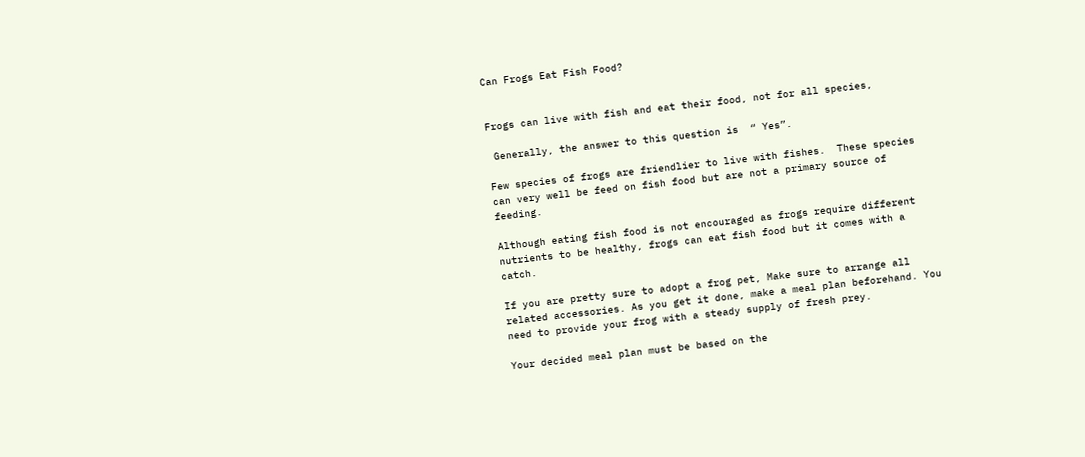Can Frogs Eat Fish Food?


Frogs can live with fish and eat their food, not for all species,

 Generally, the answer to this question is  “ Yes”.

Few species of frogs are friendlier to live with fishes.  These species can very well be feed on fish food but are not a primary source of feeding.

Although eating fish food is not encouraged as frogs require different nutrients to be healthy, frogs can eat fish food but it comes with a catch.

If you are pretty sure to adopt a frog pet, Make sure to arrange all related accessories. As you get it done, make a meal plan beforehand. You need to provide your frog with a steady supply of fresh prey.

Your decided meal plan must be based on the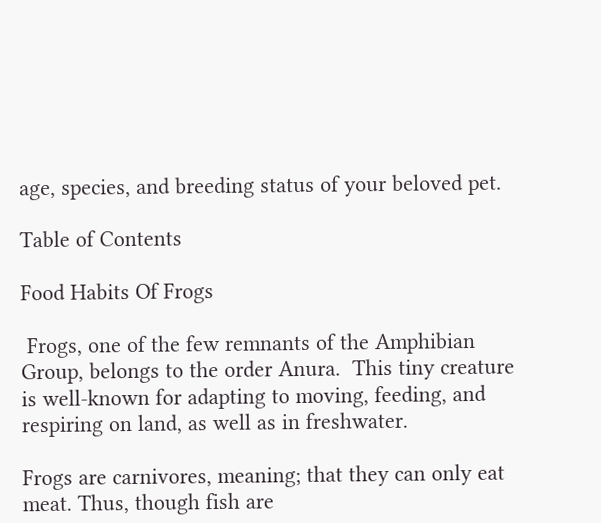age, species, and breeding status of your beloved pet.

Table of Contents

Food Habits Of Frogs

 Frogs, one of the few remnants of the Amphibian Group, belongs to the order Anura.  This tiny creature is well-known for adapting to moving, feeding, and respiring on land, as well as in freshwater.

Frogs are carnivores, meaning; that they can only eat meat. Thus, though fish are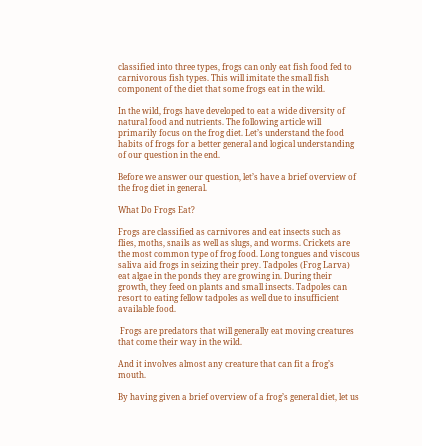classified into three types, frogs can only eat fish food fed to carnivorous fish types. This will imitate the small fish component of the diet that some frogs eat in the wild.

In the wild, frogs have developed to eat a wide diversity of natural food and nutrients. The following article will primarily focus on the frog diet. Let’s understand the food habits of frogs for a better general and logical understanding of our question in the end.

Before we answer our question, let’s have a brief overview of the frog diet in general.

What Do Frogs Eat?

Frogs are classified as carnivores and eat insects such as flies, moths, snails as well as slugs, and worms. Crickets are the most common type of frog food. Long tongues and viscous saliva aid frogs in seizing their prey. Tadpoles (Frog Larva) eat algae in the ponds they are growing in. During their growth, they feed on plants and small insects. Tadpoles can resort to eating fellow tadpoles as well due to insufficient available food.

 Frogs are predators that will generally eat moving creatures that come their way in the wild.

And it involves almost any creature that can fit a frog’s mouth.

By having given a brief overview of a frog’s general diet, let us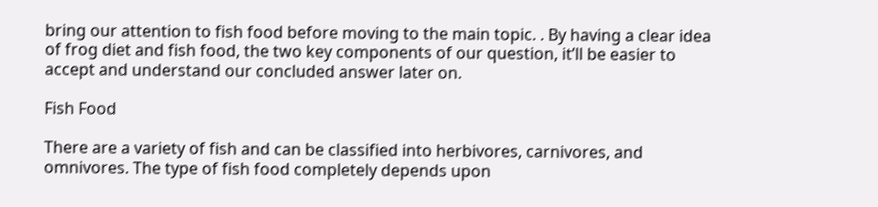bring our attention to fish food before moving to the main topic. . By having a clear idea of frog diet and fish food, the two key components of our question, it’ll be easier to accept and understand our concluded answer later on.

Fish Food

There are a variety of fish and can be classified into herbivores, carnivores, and omnivores. The type of fish food completely depends upon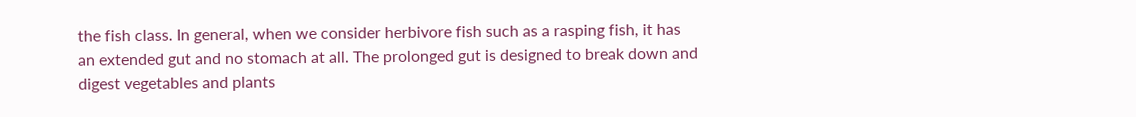the fish class. In general, when we consider herbivore fish such as a rasping fish, it has an extended gut and no stomach at all. The prolonged gut is designed to break down and digest vegetables and plants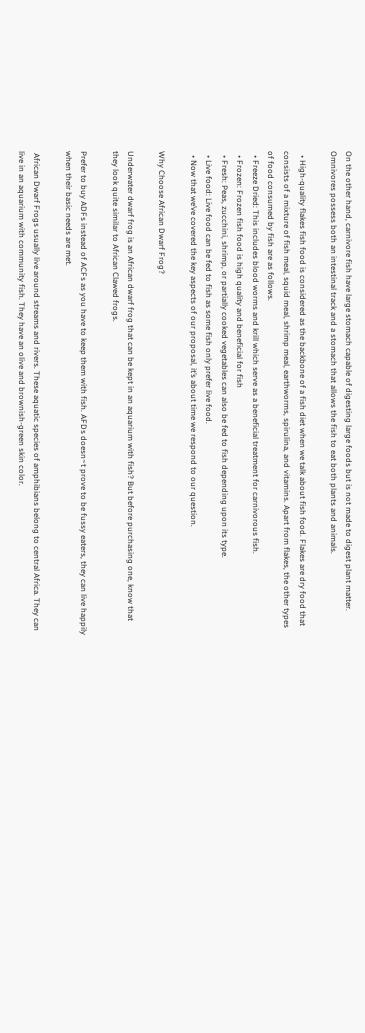On the other hand, carnivore fish have large stomach capable of digesting large foods but is not made to digest plant matter. Omnivores possess both an intestinal track and a stomach that allows the fish to eat both plants and animals.

  • High-quality flakes fish food is considered as the backbone of a fish diet when we talk about fish food. Flakes are dry food that consists of a mixture of fish meal, squid meal, shrimp meal, earthworms, spirulina, and vitamins. Apart from flakes, the other types of food consumed by fish are as follows.
  • Freeze Dried: This includes blood worms and krill which serve as a beneficial treatment for carnivorous fish.
  • Frozen: Frozen fish food is high quality and beneficial for fish
  • Fresh: Peas, zucchini, shrimp, or partially cooked vegetables can also be fed to fish depending upon its type.
  • Live food: Live food can be fed to fish as some fish only prefer live food.
  • Now that we’ve covered the key aspects of our proposal, it’s about time we respond to our question.

Why Choose African Dwarf Frog?

Underwater dwarf frog is an African dwarf frog that can be kept in an aquarium with fish? But before purchasing one, know that they look quite similar to African Clawed frogs.

Prefer to buy ADFs instead of ACFs as you have to keep them with fish. AFDs doesn~t prove to be fussy eaters, they can live happily when their basic needs are met.

 African Dwarf Frogs usually live around streams and rivers. These aquatic species of amphibians belong to central Africa. They can live in an aquarium with community fish. They have an olive and brownish-green skin color.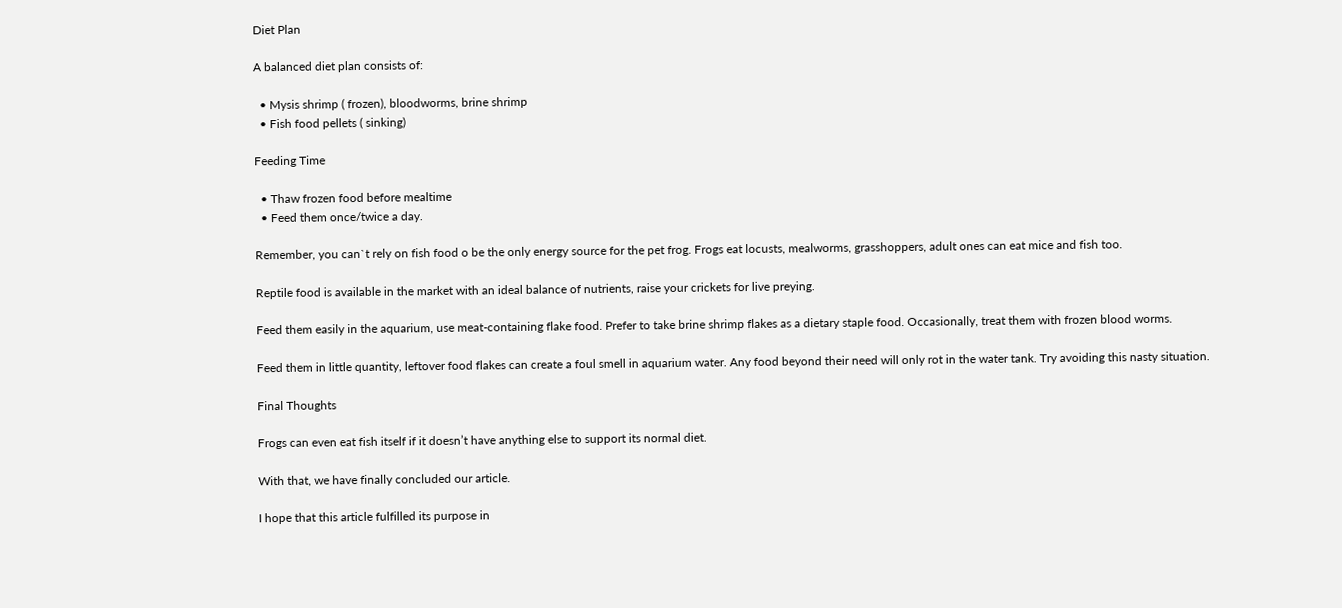Diet Plan

A balanced diet plan consists of:

  • Mysis shrimp ( frozen), bloodworms, brine shrimp
  • Fish food pellets ( sinking)

Feeding Time

  • Thaw frozen food before mealtime
  • Feed them once/twice a day.

Remember, you can`t rely on fish food o be the only energy source for the pet frog. Frogs eat locusts, mealworms, grasshoppers, adult ones can eat mice and fish too.

Reptile food is available in the market with an ideal balance of nutrients, raise your crickets for live preying.

Feed them easily in the aquarium, use meat-containing flake food. Prefer to take brine shrimp flakes as a dietary staple food. Occasionally, treat them with frozen blood worms.

Feed them in little quantity, leftover food flakes can create a foul smell in aquarium water. Any food beyond their need will only rot in the water tank. Try avoiding this nasty situation.

Final Thoughts

Frogs can even eat fish itself if it doesn’t have anything else to support its normal diet.

With that, we have finally concluded our article.

I hope that this article fulfilled its purpose in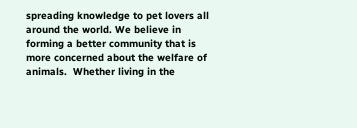spreading knowledge to pet lovers all around the world. We believe in forming a better community that is more concerned about the welfare of animals.  Whether living in the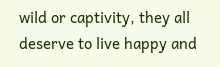wild or captivity, they all deserve to live happy and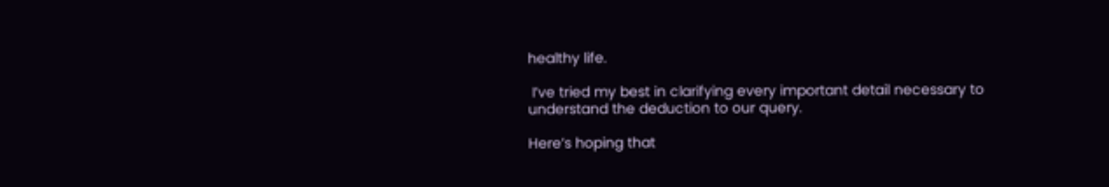healthy life.

 I’ve tried my best in clarifying every important detail necessary to understand the deduction to our query.

Here’s hoping that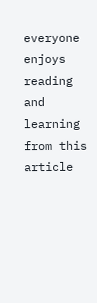everyone enjoys reading and learning from this article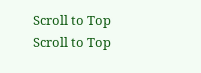Scroll to Top
Scroll to Top